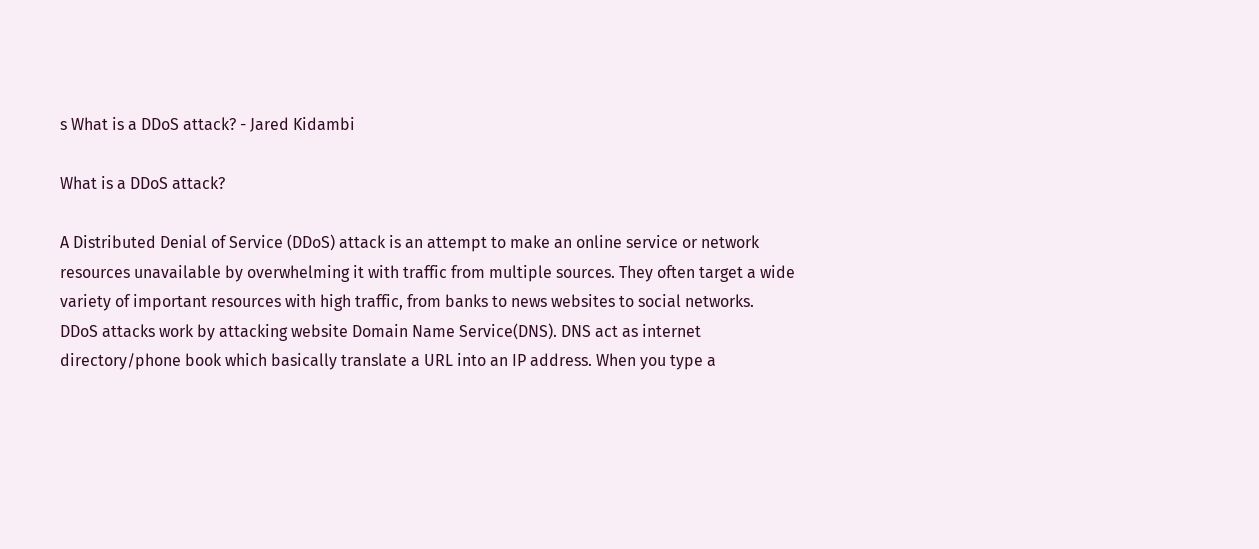s What is a DDoS attack? - Jared Kidambi

What is a DDoS attack?

A Distributed Denial of Service (DDoS) attack is an attempt to make an online service or network resources unavailable by overwhelming it with traffic from multiple sources. They often target a wide variety of important resources with high traffic, from banks to news websites to social networks.
DDoS attacks work by attacking website Domain Name Service(DNS). DNS act as internet directory/phone book which basically translate a URL into an IP address. When you type a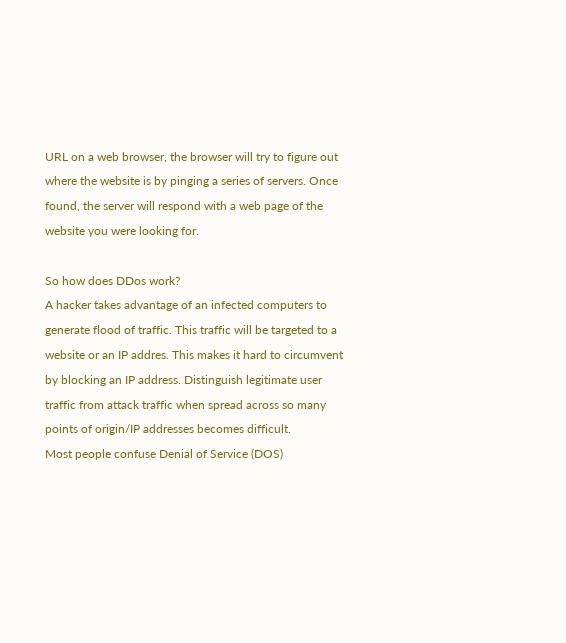URL on a web browser, the browser will try to figure out where the website is by pinging a series of servers. Once found, the server will respond with a web page of the website you were looking for.

So how does DDos work?
A hacker takes advantage of an infected computers to generate flood of traffic. This traffic will be targeted to a website or an IP addres. This makes it hard to circumvent by blocking an IP address. Distinguish legitimate user traffic from attack traffic when spread across so many points of origin/IP addresses becomes difficult.
Most people confuse Denial of Service (DOS)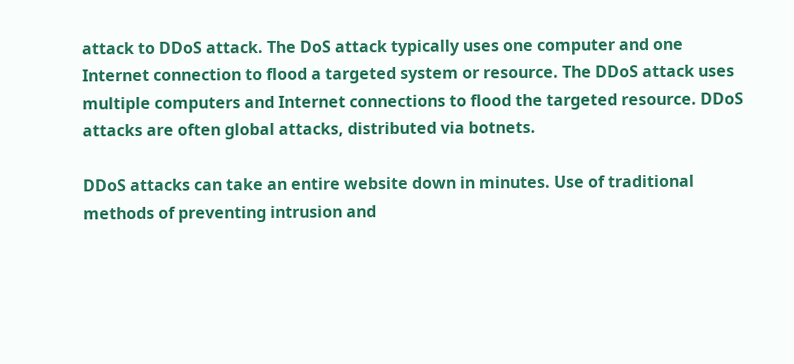attack to DDoS attack. The DoS attack typically uses one computer and one Internet connection to flood a targeted system or resource. The DDoS attack uses multiple computers and Internet connections to flood the targeted resource. DDoS attacks are often global attacks, distributed via botnets.

DDoS attacks can take an entire website down in minutes. Use of traditional methods of preventing intrusion and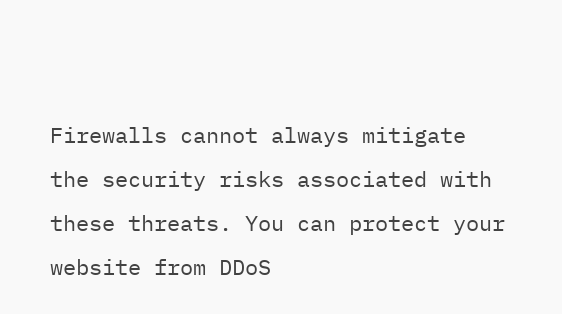Firewalls cannot always mitigate the security risks associated with these threats. You can protect your website from DDoS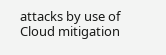attacks by use of Cloud mitigation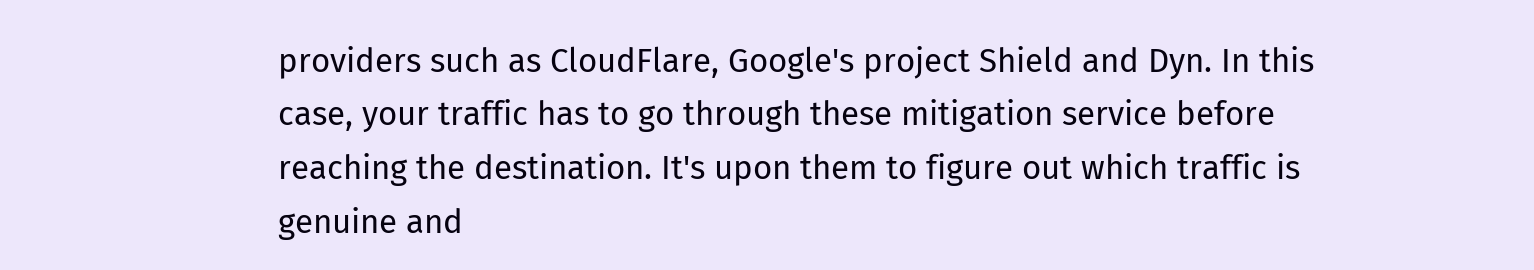providers such as CloudFlare, Google's project Shield and Dyn. In this case, your traffic has to go through these mitigation service before reaching the destination. It's upon them to figure out which traffic is genuine and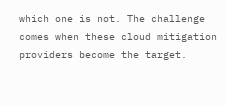which one is not. The challenge comes when these cloud mitigation providers become the target.